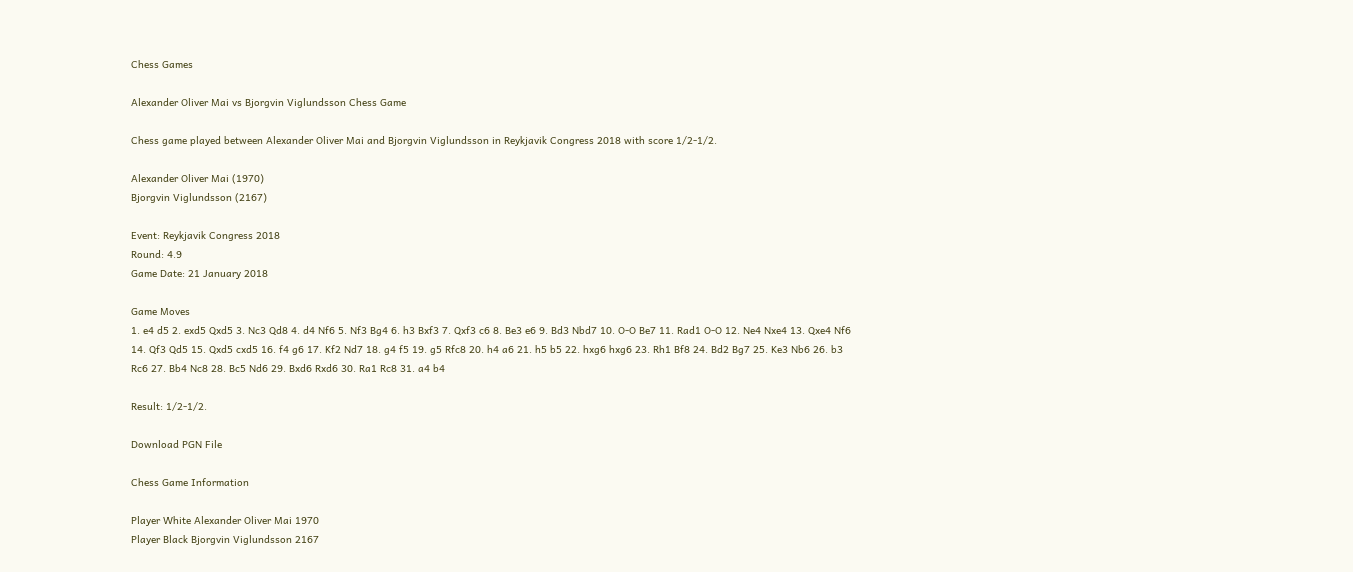Chess Games

Alexander Oliver Mai vs Bjorgvin Viglundsson Chess Game

Chess game played between Alexander Oliver Mai and Bjorgvin Viglundsson in Reykjavik Congress 2018 with score 1/2-1/2.

Alexander Oliver Mai (1970)
Bjorgvin Viglundsson (2167)

Event: Reykjavik Congress 2018
Round: 4.9
Game Date: 21 January 2018

Game Moves
1. e4 d5 2. exd5 Qxd5 3. Nc3 Qd8 4. d4 Nf6 5. Nf3 Bg4 6. h3 Bxf3 7. Qxf3 c6 8. Be3 e6 9. Bd3 Nbd7 10. O-O Be7 11. Rad1 O-O 12. Ne4 Nxe4 13. Qxe4 Nf6 14. Qf3 Qd5 15. Qxd5 cxd5 16. f4 g6 17. Kf2 Nd7 18. g4 f5 19. g5 Rfc8 20. h4 a6 21. h5 b5 22. hxg6 hxg6 23. Rh1 Bf8 24. Bd2 Bg7 25. Ke3 Nb6 26. b3 Rc6 27. Bb4 Nc8 28. Bc5 Nd6 29. Bxd6 Rxd6 30. Ra1 Rc8 31. a4 b4

Result: 1/2-1/2.

Download PGN File

Chess Game Information

Player White Alexander Oliver Mai 1970
Player Black Bjorgvin Viglundsson 2167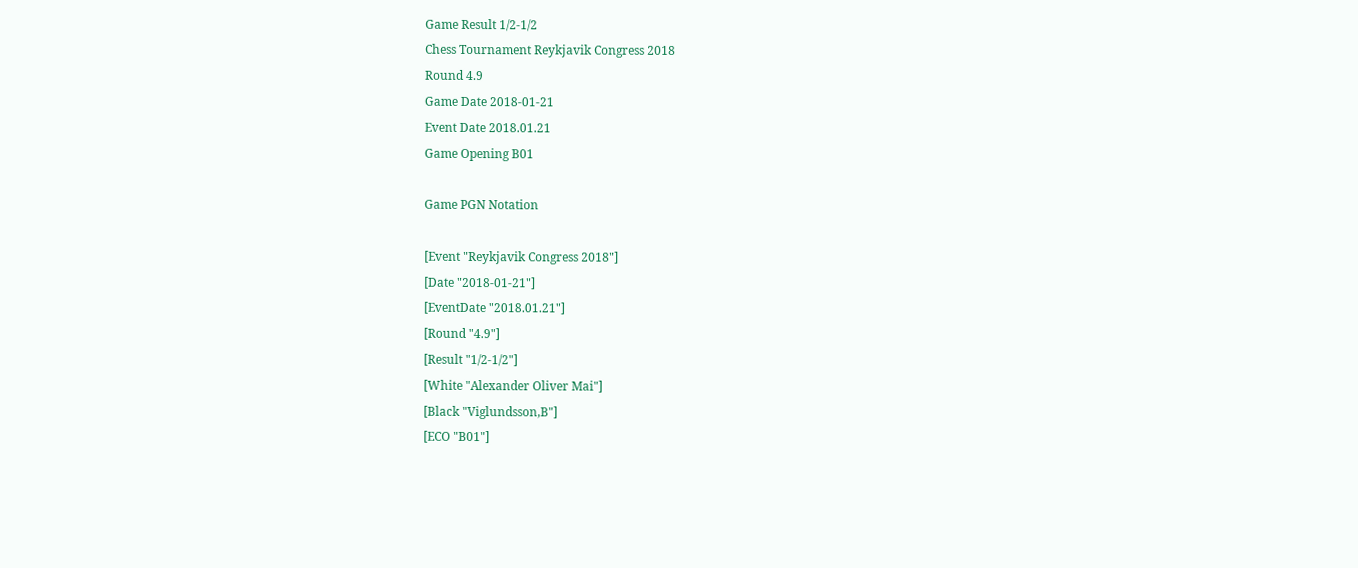Game Result 1/2-1/2
Chess Tournament Reykjavik Congress 2018
Round 4.9
Game Date 2018-01-21
Event Date 2018.01.21
Game Opening B01

Game PGN Notation

[Event "Reykjavik Congress 2018"]
[Date "2018-01-21"]
[EventDate "2018.01.21"]
[Round "4.9"]
[Result "1/2-1/2"]
[White "Alexander Oliver Mai"]
[Black "Viglundsson,B"]
[ECO "B01"]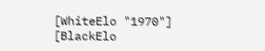[WhiteElo "1970"]
[BlackElo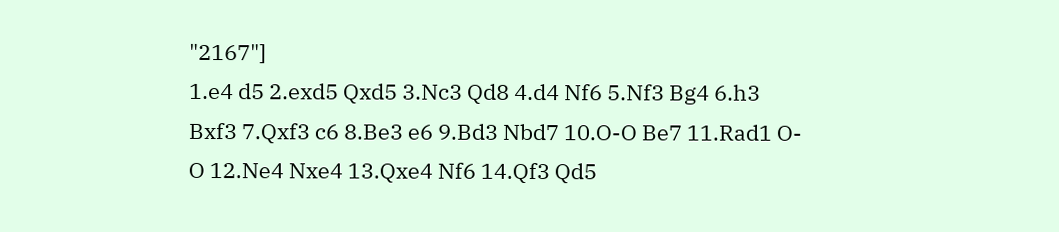"2167"]
1.e4 d5 2.exd5 Qxd5 3.Nc3 Qd8 4.d4 Nf6 5.Nf3 Bg4 6.h3 Bxf3 7.Qxf3 c6 8.Be3 e6 9.Bd3 Nbd7 10.O-O Be7 11.Rad1 O-O 12.Ne4 Nxe4 13.Qxe4 Nf6 14.Qf3 Qd5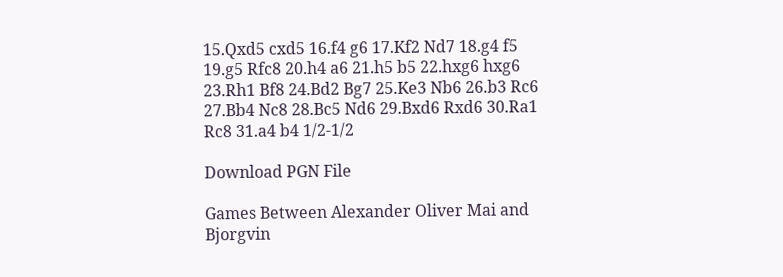15.Qxd5 cxd5 16.f4 g6 17.Kf2 Nd7 18.g4 f5 19.g5 Rfc8 20.h4 a6 21.h5 b5 22.hxg6 hxg6 23.Rh1 Bf8 24.Bd2 Bg7 25.Ke3 Nb6 26.b3 Rc6 27.Bb4 Nc8 28.Bc5 Nd6 29.Bxd6 Rxd6 30.Ra1 Rc8 31.a4 b4 1/2-1/2

Download PGN File

Games Between Alexander Oliver Mai and Bjorgvin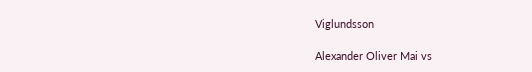Viglundsson

Alexander Oliver Mai vs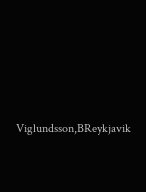Viglundsson,BReykjavik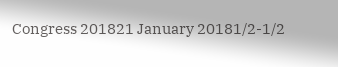Congress 201821 January 20181/2-1/2